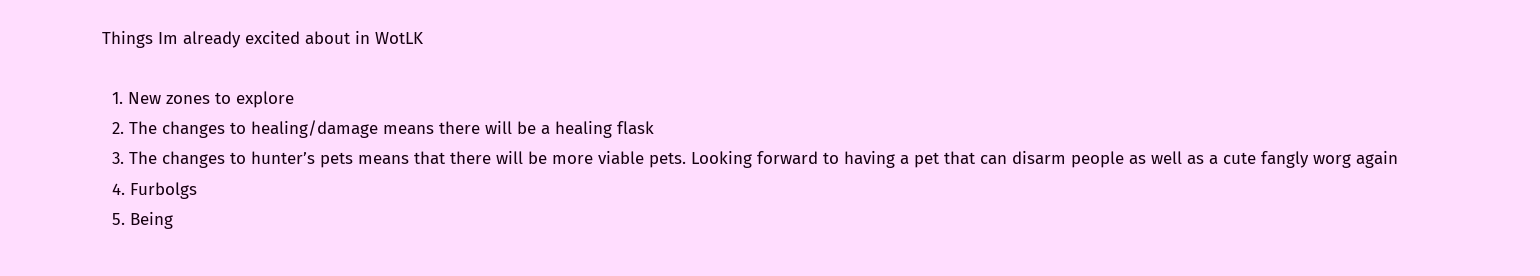Things Im already excited about in WotLK

  1. New zones to explore
  2. The changes to healing/damage means there will be a healing flask
  3. The changes to hunter’s pets means that there will be more viable pets. Looking forward to having a pet that can disarm people as well as a cute fangly worg again
  4. Furbolgs
  5. Being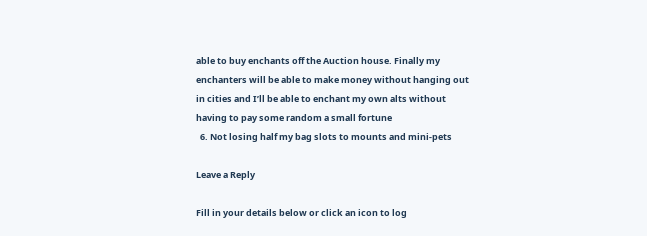able to buy enchants off the Auction house. Finally my enchanters will be able to make money without hanging out in cities and I’ll be able to enchant my own alts without having to pay some random a small fortune
  6. Not losing half my bag slots to mounts and mini-pets

Leave a Reply

Fill in your details below or click an icon to log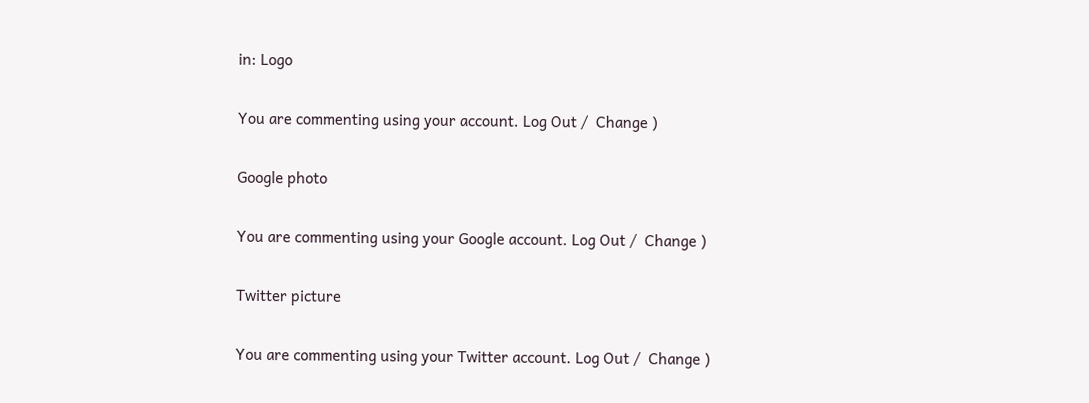in: Logo

You are commenting using your account. Log Out /  Change )

Google photo

You are commenting using your Google account. Log Out /  Change )

Twitter picture

You are commenting using your Twitter account. Log Out /  Change )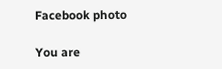Facebook photo

You are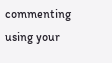commenting using your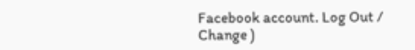Facebook account. Log Out /  Change )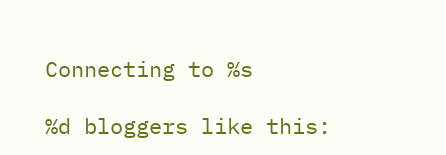Connecting to %s

%d bloggers like this: